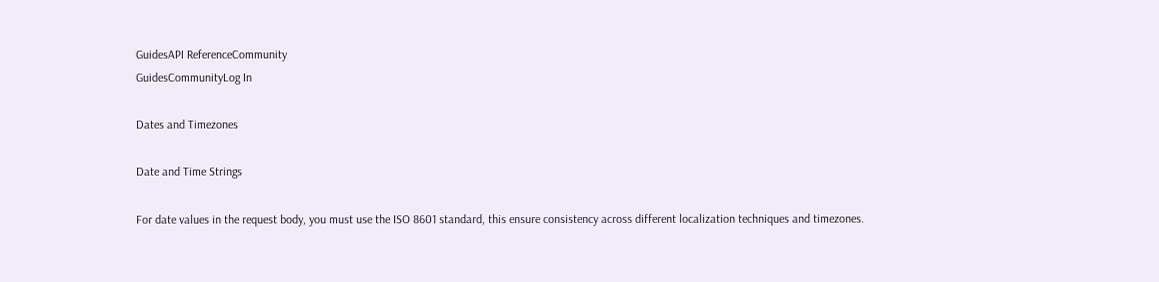GuidesAPI ReferenceCommunity
GuidesCommunityLog In

Dates and Timezones

Date and Time Strings

For date values in the request body, you must use the ISO 8601 standard, this ensure consistency across different localization techniques and timezones.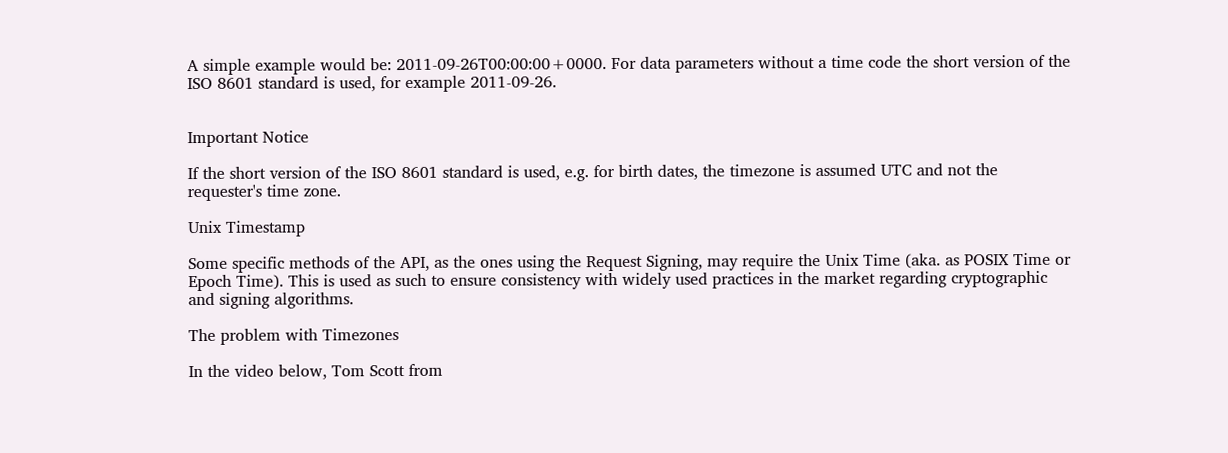A simple example would be: 2011-09-26T00:00:00+0000. For data parameters without a time code the short version of the ISO 8601 standard is used, for example 2011-09-26.


Important Notice

If the short version of the ISO 8601 standard is used, e.g. for birth dates, the timezone is assumed UTC and not the requester's time zone.

Unix Timestamp

Some specific methods of the API, as the ones using the Request Signing, may require the Unix Time (aka. as POSIX Time or Epoch Time). This is used as such to ensure consistency with widely used practices in the market regarding cryptographic and signing algorithms.

The problem with Timezones

In the video below, Tom Scott from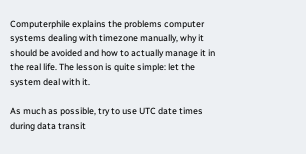Computerphile explains the problems computer systems dealing with timezone manually, why it should be avoided and how to actually manage it in the real life. The lesson is quite simple: let the system deal with it.

As much as possible, try to use UTC date times during data transit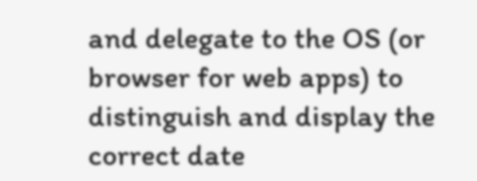and delegate to the OS (or browser for web apps) to distinguish and display the correct date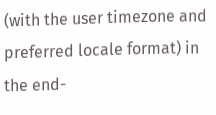(with the user timezone and preferred locale format) in the end-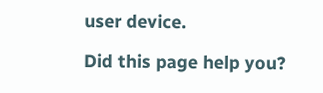user device.

Did this page help you?